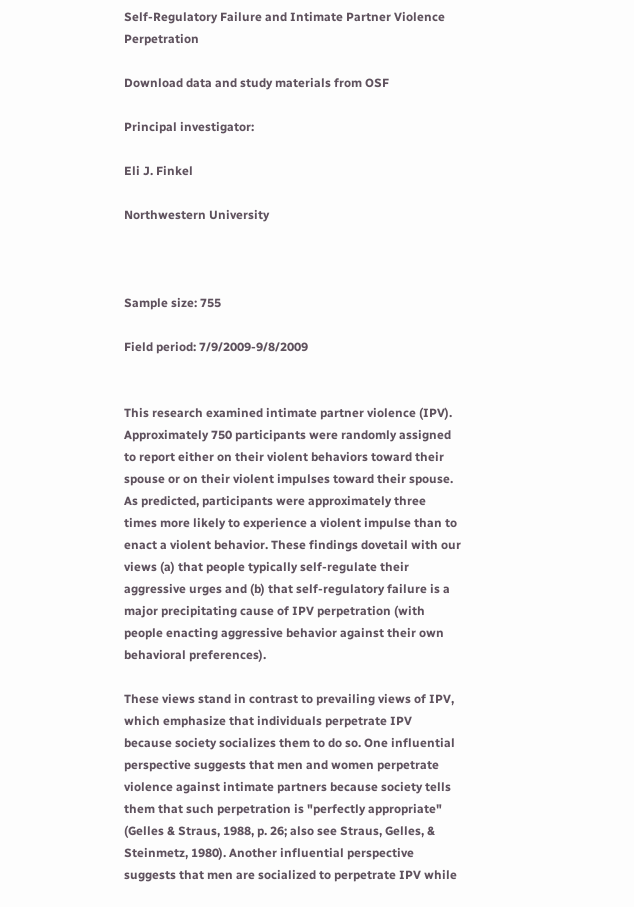Self-Regulatory Failure and Intimate Partner Violence Perpetration

Download data and study materials from OSF

Principal investigator:

Eli J. Finkel

Northwestern University



Sample size: 755

Field period: 7/9/2009-9/8/2009


This research examined intimate partner violence (IPV). Approximately 750 participants were randomly assigned to report either on their violent behaviors toward their spouse or on their violent impulses toward their spouse. As predicted, participants were approximately three times more likely to experience a violent impulse than to enact a violent behavior. These findings dovetail with our views (a) that people typically self-regulate their aggressive urges and (b) that self-regulatory failure is a major precipitating cause of IPV perpetration (with people enacting aggressive behavior against their own behavioral preferences).

These views stand in contrast to prevailing views of IPV, which emphasize that individuals perpetrate IPV because society socializes them to do so. One influential perspective suggests that men and women perpetrate violence against intimate partners because society tells them that such perpetration is "perfectly appropriate" (Gelles & Straus, 1988, p. 26; also see Straus, Gelles, & Steinmetz, 1980). Another influential perspective suggests that men are socialized to perpetrate IPV while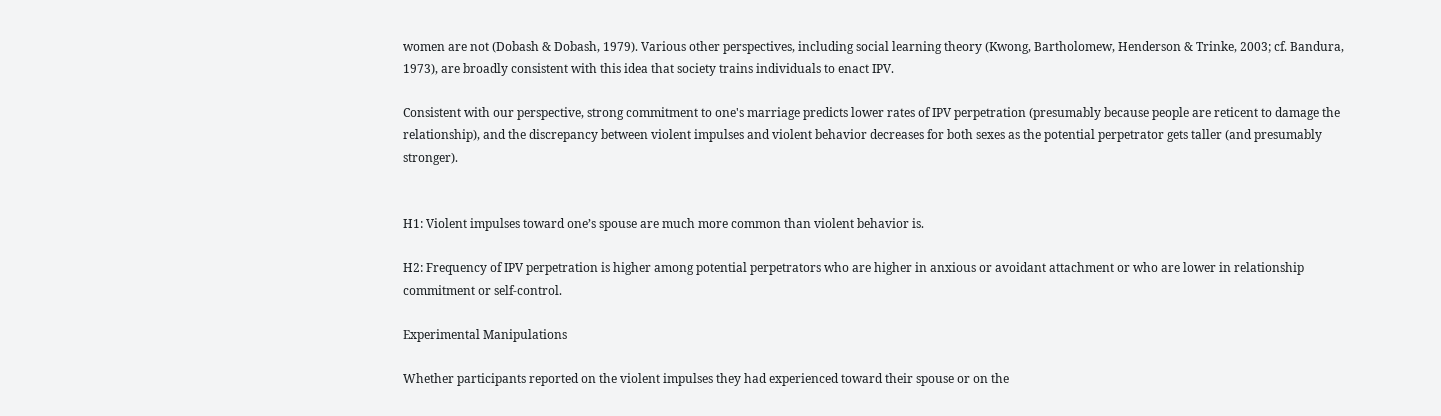women are not (Dobash & Dobash, 1979). Various other perspectives, including social learning theory (Kwong, Bartholomew, Henderson & Trinke, 2003; cf. Bandura, 1973), are broadly consistent with this idea that society trains individuals to enact IPV.

Consistent with our perspective, strong commitment to one's marriage predicts lower rates of IPV perpetration (presumably because people are reticent to damage the relationship), and the discrepancy between violent impulses and violent behavior decreases for both sexes as the potential perpetrator gets taller (and presumably stronger).


H1: Violent impulses toward one’s spouse are much more common than violent behavior is.

H2: Frequency of IPV perpetration is higher among potential perpetrators who are higher in anxious or avoidant attachment or who are lower in relationship commitment or self-control.

Experimental Manipulations

Whether participants reported on the violent impulses they had experienced toward their spouse or on the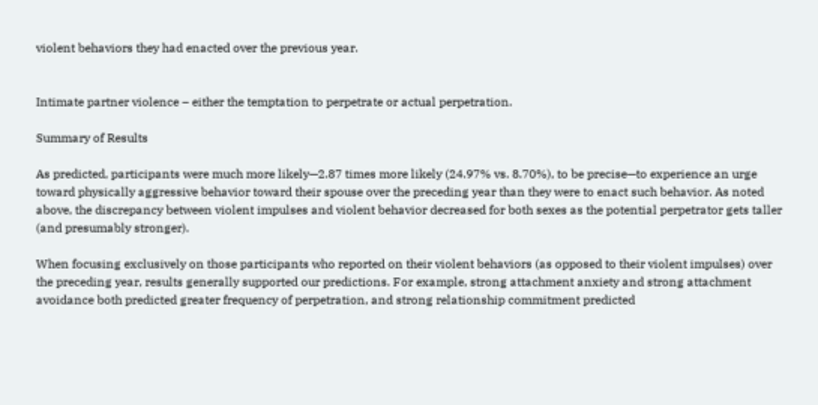violent behaviors they had enacted over the previous year.


Intimate partner violence – either the temptation to perpetrate or actual perpetration.

Summary of Results

As predicted, participants were much more likely—2.87 times more likely (24.97% vs. 8.70%), to be precise—to experience an urge toward physically aggressive behavior toward their spouse over the preceding year than they were to enact such behavior. As noted above, the discrepancy between violent impulses and violent behavior decreased for both sexes as the potential perpetrator gets taller (and presumably stronger).

When focusing exclusively on those participants who reported on their violent behaviors (as opposed to their violent impulses) over the preceding year, results generally supported our predictions. For example, strong attachment anxiety and strong attachment avoidance both predicted greater frequency of perpetration, and strong relationship commitment predicted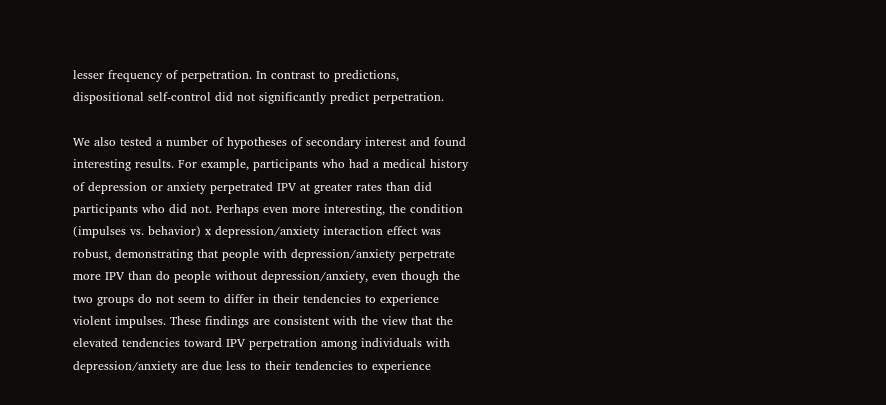lesser frequency of perpetration. In contrast to predictions, dispositional self-control did not significantly predict perpetration.

We also tested a number of hypotheses of secondary interest and found interesting results. For example, participants who had a medical history of depression or anxiety perpetrated IPV at greater rates than did participants who did not. Perhaps even more interesting, the condition (impulses vs. behavior) x depression/anxiety interaction effect was robust, demonstrating that people with depression/anxiety perpetrate more IPV than do people without depression/anxiety, even though the two groups do not seem to differ in their tendencies to experience violent impulses. These findings are consistent with the view that the elevated tendencies toward IPV perpetration among individuals with depression/anxiety are due less to their tendencies to experience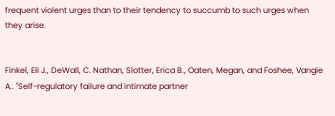frequent violent urges than to their tendency to succumb to such urges when they arise.


Finkel, Eli J., DeWall, C. Nathan, Slotter, Erica B., Oaten, Megan, and Foshee, Vangie A.. "Self-regulatory failure and intimate partner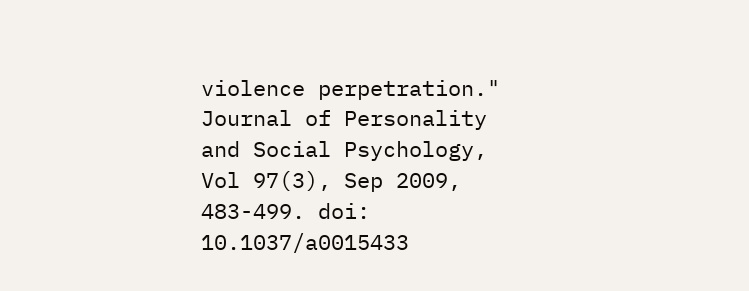violence perpetration." Journal of Personality and Social Psychology, Vol 97(3), Sep 2009, 483-499. doi: 10.1037/a0015433